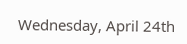Wednesday, April 24th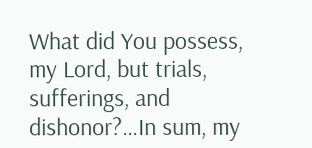What did You possess, my Lord, but trials, sufferings, and dishonor?…In sum, my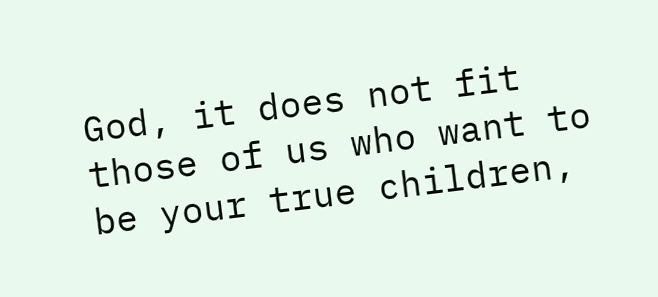God, it does not fit those of us who want to be your true children,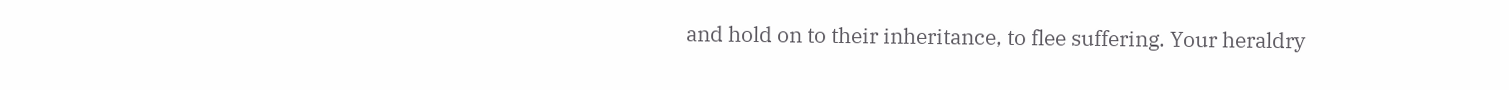and hold on to their inheritance, to flee suffering. Your heraldry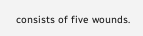consists of five wounds.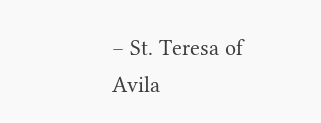– St. Teresa of Avila